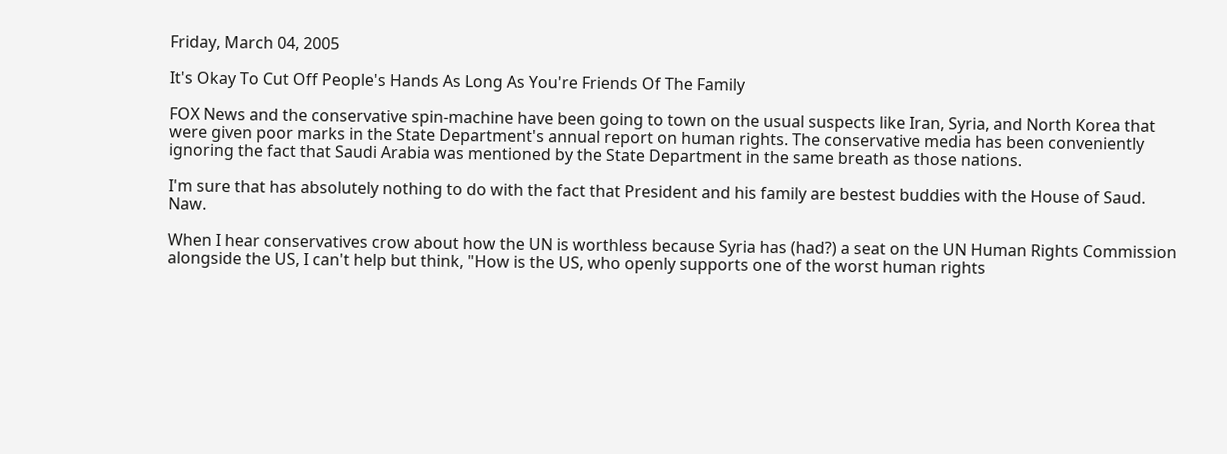Friday, March 04, 2005

It's Okay To Cut Off People's Hands As Long As You're Friends Of The Family

FOX News and the conservative spin-machine have been going to town on the usual suspects like Iran, Syria, and North Korea that were given poor marks in the State Department's annual report on human rights. The conservative media has been conveniently ignoring the fact that Saudi Arabia was mentioned by the State Department in the same breath as those nations.

I'm sure that has absolutely nothing to do with the fact that President and his family are bestest buddies with the House of Saud. Naw.

When I hear conservatives crow about how the UN is worthless because Syria has (had?) a seat on the UN Human Rights Commission alongside the US, I can't help but think, "How is the US, who openly supports one of the worst human rights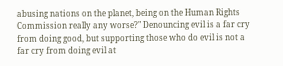abusing nations on the planet, being on the Human Rights Commission really any worse?" Denouncing evil is a far cry from doing good, but supporting those who do evil is not a far cry from doing evil at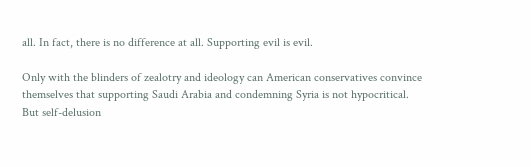all. In fact, there is no difference at all. Supporting evil is evil.

Only with the blinders of zealotry and ideology can American conservatives convince themselves that supporting Saudi Arabia and condemning Syria is not hypocritical. But self-delusion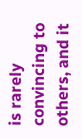is rarely convincing to others, and it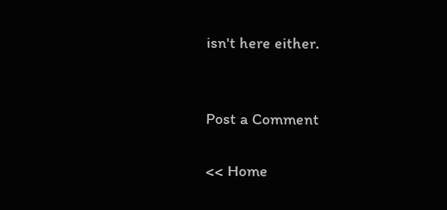isn't here either.


Post a Comment

<< Home